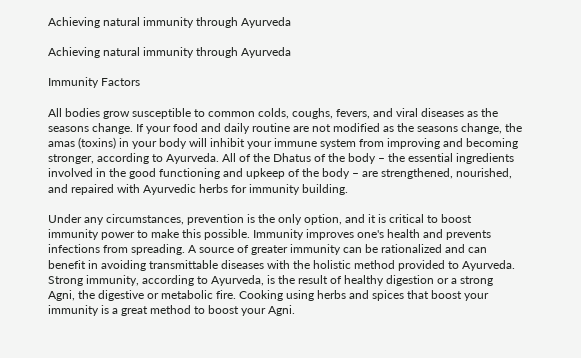Achieving natural immunity through Ayurveda

Achieving natural immunity through Ayurveda

Immunity Factors

All bodies grow susceptible to common colds, coughs, fevers, and viral diseases as the seasons change. If your food and daily routine are not modified as the seasons change, the amas (toxins) in your body will inhibit your immune system from improving and becoming stronger, according to Ayurveda. All of the Dhatus of the body – the essential ingredients involved in the good functioning and upkeep of the body – are strengthened, nourished, and repaired with Ayurvedic herbs for immunity building.

Under any circumstances, prevention is the only option, and it is critical to boost immunity power to make this possible. Immunity improves one's health and prevents infections from spreading. A source of greater immunity can be rationalized and can benefit in avoiding transmittable diseases with the holistic method provided to Ayurveda. Strong immunity, according to Ayurveda, is the result of healthy digestion or a strong Agni, the digestive or metabolic fire. Cooking using herbs and spices that boost your immunity is a great method to boost your Agni.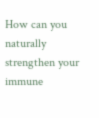How can you naturally strengthen your immune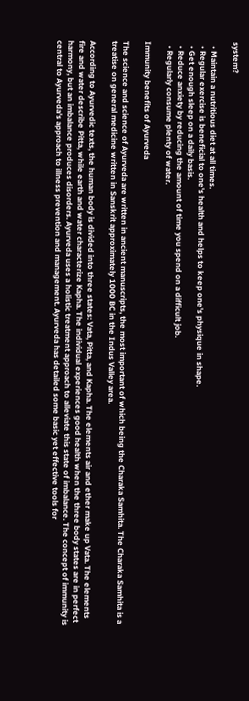system?

  • Maintain a nutritious diet at all times.
  • Regular exercise is beneficial to one's health and helps to keep one's physique in shape.
  • Get enough sleep on a daily basis.
  • Reduce anxiety by reducing the amount of time you spend on a difficult job.
  • Regularly consume plenty of water.

Immunity benefits of Ayurveda

The science and science of Ayurveda are written in ancient manuscripts, the most important of which being the Charaka Samhita. The Charaka Samhita is a treatise on general medicine written in Sanskrit approximately 1000 BC in the Indus Valley area.

According to Ayurvedic texts, the human body is divided into three states: Vata, Pitta, and Kapha. The elements air and ether make up Vata. The elements fire and water describe Pitta, while earth and water characterize Kapha. The individual experiences good health when the three body states are in perfect harmony, but an imbalance produces disorders. Ayurveda uses a holistic treatment approach to alleviate this state of imbalance. The concept of immunity is central to Ayurveda's approach to illness prevention and management. Ayurveda has detailed some basic yet effective tools for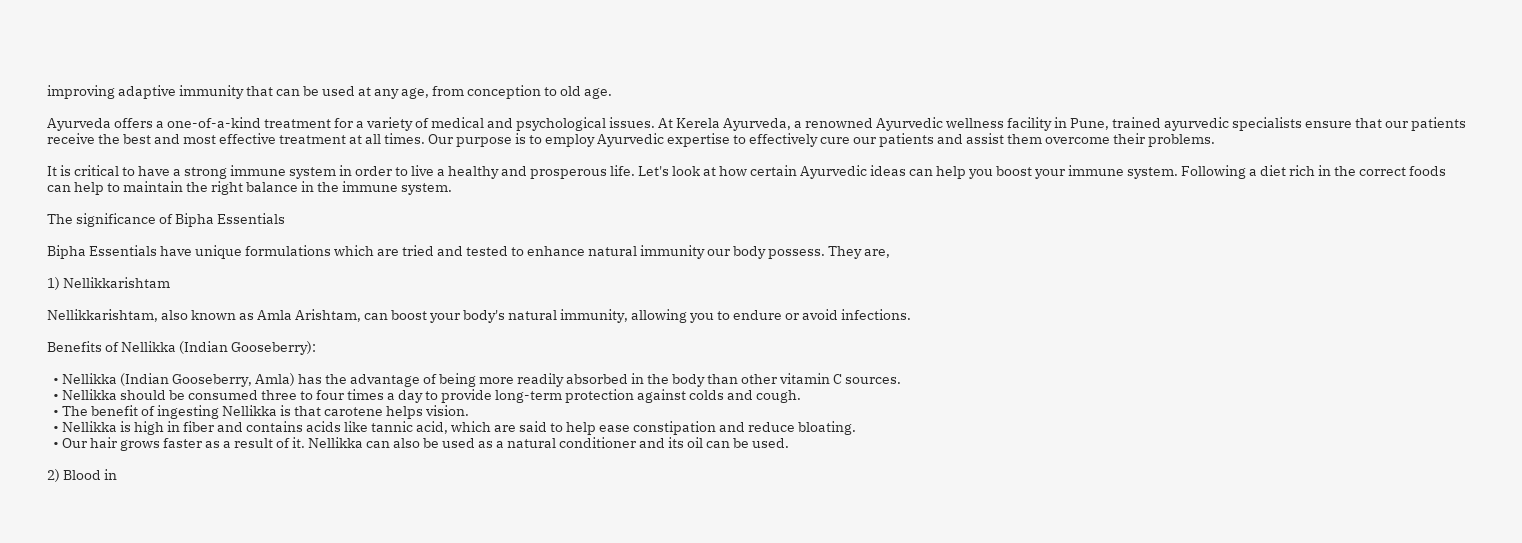improving adaptive immunity that can be used at any age, from conception to old age.

Ayurveda offers a one-of-a-kind treatment for a variety of medical and psychological issues. At Kerela Ayurveda, a renowned Ayurvedic wellness facility in Pune, trained ayurvedic specialists ensure that our patients receive the best and most effective treatment at all times. Our purpose is to employ Ayurvedic expertise to effectively cure our patients and assist them overcome their problems.

It is critical to have a strong immune system in order to live a healthy and prosperous life. Let's look at how certain Ayurvedic ideas can help you boost your immune system. Following a diet rich in the correct foods can help to maintain the right balance in the immune system.

The significance of Bipha Essentials

Bipha Essentials have unique formulations which are tried and tested to enhance natural immunity our body possess. They are,

1) Nellikkarishtam

Nellikkarishtam, also known as Amla Arishtam, can boost your body's natural immunity, allowing you to endure or avoid infections.

Benefits of Nellikka (Indian Gooseberry):

  • Nellikka (Indian Gooseberry, Amla) has the advantage of being more readily absorbed in the body than other vitamin C sources.
  • Nellikka should be consumed three to four times a day to provide long-term protection against colds and cough.
  • The benefit of ingesting Nellikka is that carotene helps vision.
  • Nellikka is high in fiber and contains acids like tannic acid, which are said to help ease constipation and reduce bloating.
  • Our hair grows faster as a result of it. Nellikka can also be used as a natural conditioner and its oil can be used.

2) Blood in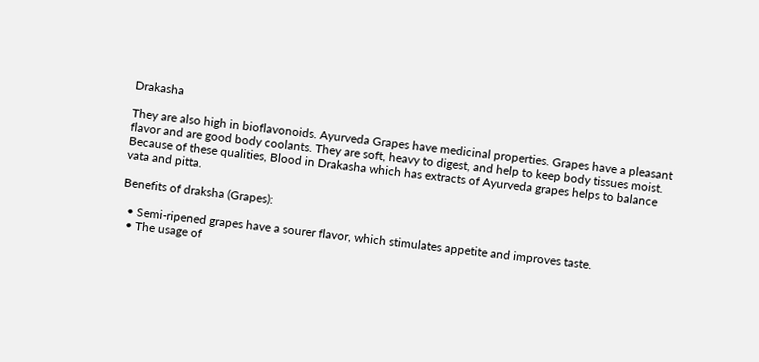Drakasha

They are also high in bioflavonoids. Ayurveda Grapes have medicinal properties. Grapes have a pleasant flavor and are good body coolants. They are soft, heavy to digest, and help to keep body tissues moist. Because of these qualities, Blood in Drakasha which has extracts of Ayurveda grapes helps to balance vata and pitta.

Benefits of draksha (Grapes):

  • Semi-ripened grapes have a sourer flavor, which stimulates appetite and improves taste.
  • The usage of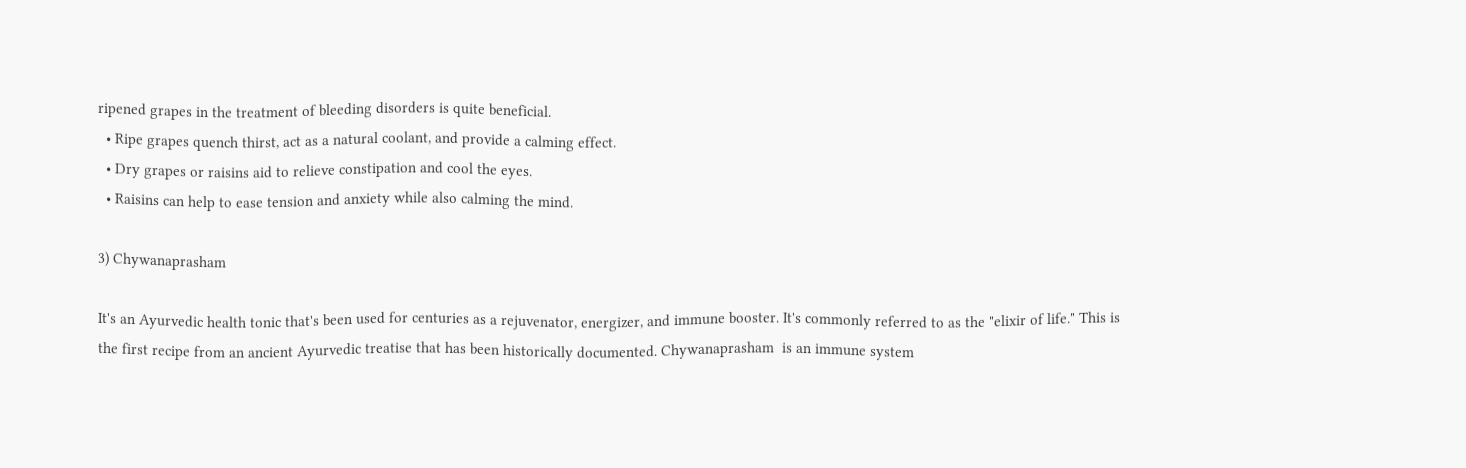ripened grapes in the treatment of bleeding disorders is quite beneficial.
  • Ripe grapes quench thirst, act as a natural coolant, and provide a calming effect.
  • Dry grapes or raisins aid to relieve constipation and cool the eyes.
  • Raisins can help to ease tension and anxiety while also calming the mind.

3) Chywanaprasham

It's an Ayurvedic health tonic that's been used for centuries as a rejuvenator, energizer, and immune booster. It's commonly referred to as the "elixir of life." This is the first recipe from an ancient Ayurvedic treatise that has been historically documented. Chywanaprasham  is an immune system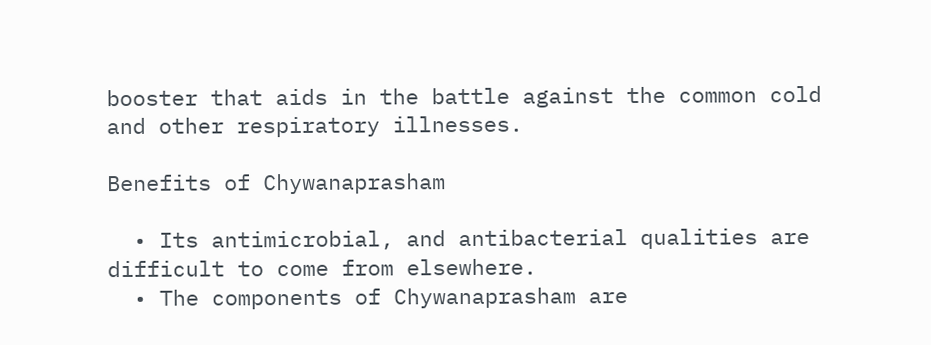booster that aids in the battle against the common cold and other respiratory illnesses.

Benefits of Chywanaprasham

  • Its antimicrobial, and antibacterial qualities are difficult to come from elsewhere.
  • The components of Chywanaprasham are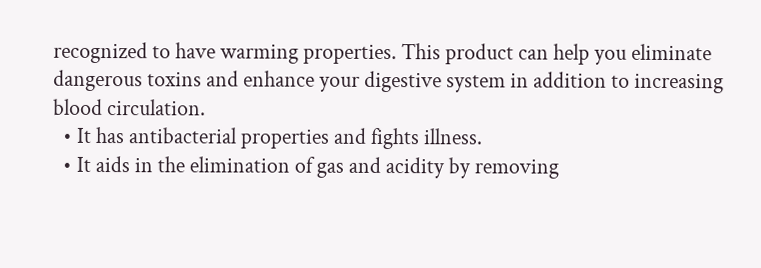recognized to have warming properties. This product can help you eliminate dangerous toxins and enhance your digestive system in addition to increasing blood circulation.
  • It has antibacterial properties and fights illness.
  • It aids in the elimination of gas and acidity by removing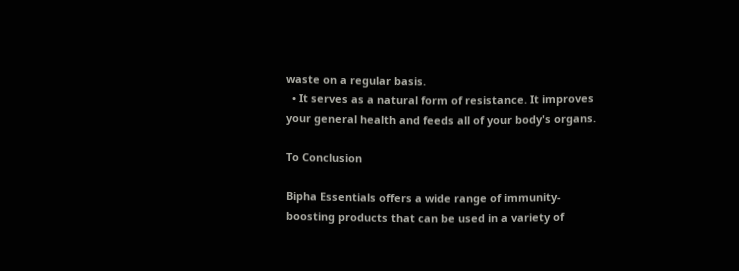waste on a regular basis.
  • It serves as a natural form of resistance. It improves your general health and feeds all of your body's organs.

To Conclusion

Bipha Essentials offers a wide range of immunity-boosting products that can be used in a variety of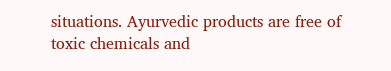situations. Ayurvedic products are free of toxic chemicals and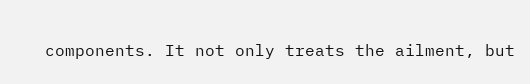components. It not only treats the ailment, but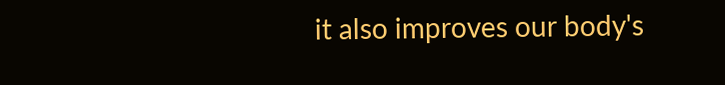it also improves our body's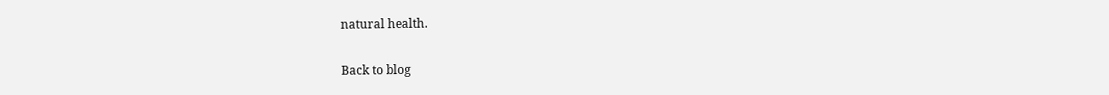natural health.

Back to blog